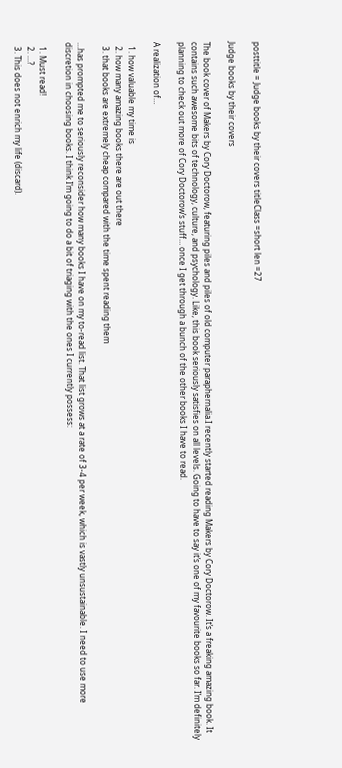posttitle = Judge books by their covers titleClass =short len =27

Judge books by their covers

The book cover of Makers by Cory Doctorow, featuring piles and piles of old computer paraphernalia.I recently started reading Makers by Cory Doctorow. It’s a freaking amazing book. It contains such awesome bits of technology, culture, and psychology. Like, this book seriously satisfies on all levels. Going to have to say it’s one of my favourite books so far. I’m definitely planning to check out more of Cory Doctorow’s stuff… once I get through a bunch of the other books I have to read.

A realization of…

  1. how valuable my time is
  2. how many amazing books there are out there
  3. that books are extremely cheap compared with the time spent reading them

…has prompted me to seriously reconsider how many books I have on my to-read list. That list grows at a rate of 3-4 per week, which is vastly unsustainable. I need to use more discretion in choosing books. I think I’m going to do a bit of triaging with the ones I currently possess:

  1. Must read!
  2. …?
  3. This does not enrich my life (discard).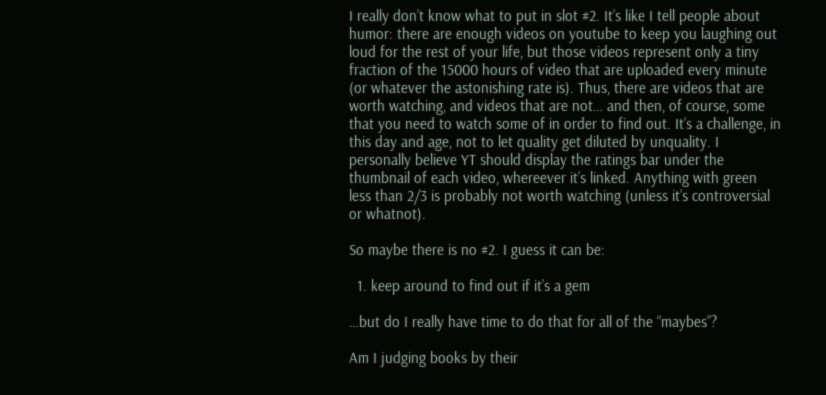I really don’t know what to put in slot #2. It’s like I tell people about humor: there are enough videos on youtube to keep you laughing out loud for the rest of your life, but those videos represent only a tiny fraction of the 15000 hours of video that are uploaded every minute (or whatever the astonishing rate is). Thus, there are videos that are worth watching, and videos that are not… and then, of course, some that you need to watch some of in order to find out. It’s a challenge, in this day and age, not to let quality get diluted by unquality. I personally believe YT should display the ratings bar under the thumbnail of each video, whereever it’s linked. Anything with green less than 2/3 is probably not worth watching (unless it’s controversial or whatnot).

So maybe there is no #2. I guess it can be:

  1. keep around to find out if it’s a gem

…but do I really have time to do that for all of the “maybes”?

Am I judging books by their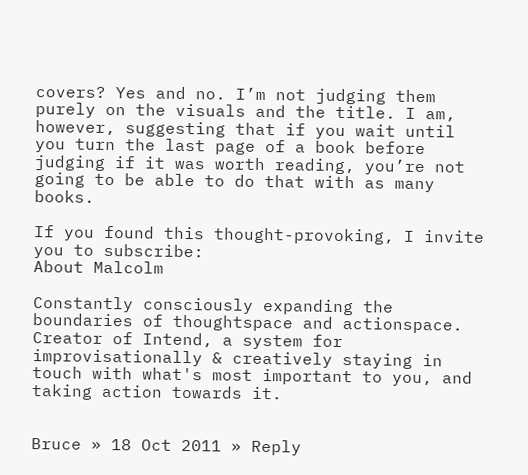covers? Yes and no. I’m not judging them purely on the visuals and the title. I am, however, suggesting that if you wait until you turn the last page of a book before judging if it was worth reading, you’re not going to be able to do that with as many books.

If you found this thought-provoking, I invite you to subscribe:
About Malcolm

Constantly consciously expanding the boundaries of thoughtspace and actionspace. Creator of Intend, a system for improvisationally & creatively staying in touch with what's most important to you, and taking action towards it.


Bruce » 18 Oct 2011 » Reply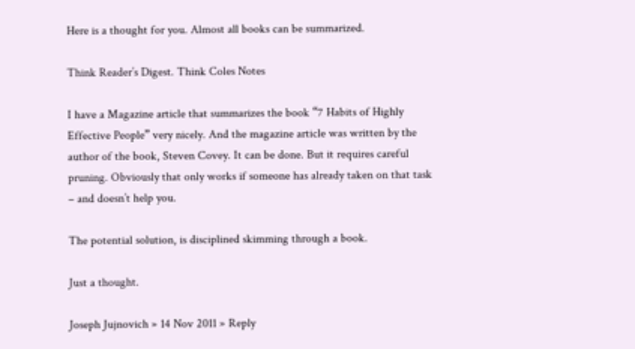Here is a thought for you. Almost all books can be summarized.

Think Reader’s Digest. Think Coles Notes

I have a Magazine article that summarizes the book “7 Habits of Highly
Effective People” very nicely. And the magazine article was written by the
author of the book, Steven Covey. It can be done. But it requires careful
pruning. Obviously that only works if someone has already taken on that task
– and doesn’t help you.

The potential solution, is disciplined skimming through a book.

Just a thought.

Joseph Jujnovich » 14 Nov 2011 » Reply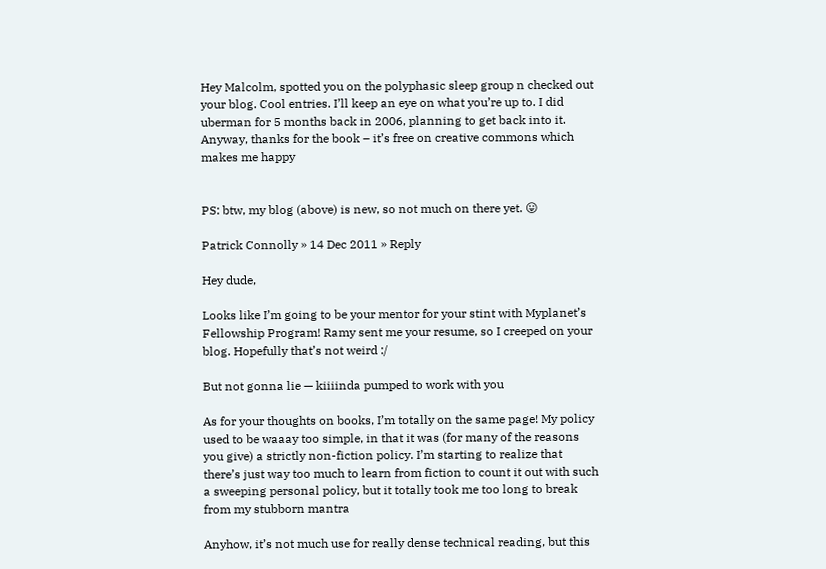Hey Malcolm, spotted you on the polyphasic sleep group n checked out your blog. Cool entries. I’ll keep an eye on what you’re up to. I did uberman for 5 months back in 2006, planning to get back into it. Anyway, thanks for the book – it’s free on creative commons which makes me happy


PS: btw, my blog (above) is new, so not much on there yet. 😛

Patrick Connolly » 14 Dec 2011 » Reply

Hey dude,

Looks like I’m going to be your mentor for your stint with Myplanet’s Fellowship Program! Ramy sent me your resume, so I creeped on your blog. Hopefully that’s not weird :/

But not gonna lie — kiiiinda pumped to work with you

As for your thoughts on books, I’m totally on the same page! My policy used to be waaay too simple, in that it was (for many of the reasons you give) a strictly non-fiction policy. I’m starting to realize that there’s just way too much to learn from fiction to count it out with such a sweeping personal policy, but it totally took me too long to break from my stubborn mantra

Anyhow, it’s not much use for really dense technical reading, but this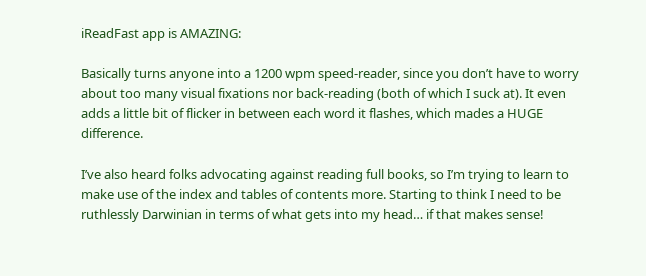iReadFast app is AMAZING:

Basically turns anyone into a 1200 wpm speed-reader, since you don’t have to worry about too many visual fixations nor back-reading (both of which I suck at). It even adds a little bit of flicker in between each word it flashes, which mades a HUGE difference.

I’ve also heard folks advocating against reading full books, so I’m trying to learn to make use of the index and tables of contents more. Starting to think I need to be ruthlessly Darwinian in terms of what gets into my head… if that makes sense!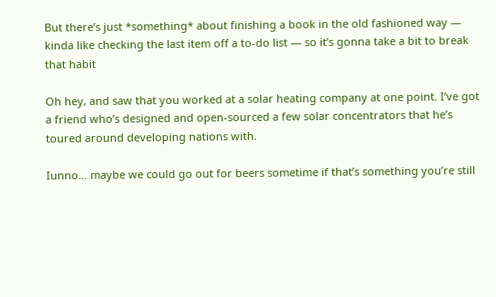But there’s just *something* about finishing a book in the old fashioned way — kinda like checking the last item off a to-do list — so it’s gonna take a bit to break that habit

Oh hey, and saw that you worked at a solar heating company at one point. I’ve got a friend who’s designed and open-sourced a few solar concentrators that he’s toured around developing nations with.

Iunno… maybe we could go out for beers sometime if that’s something you’re still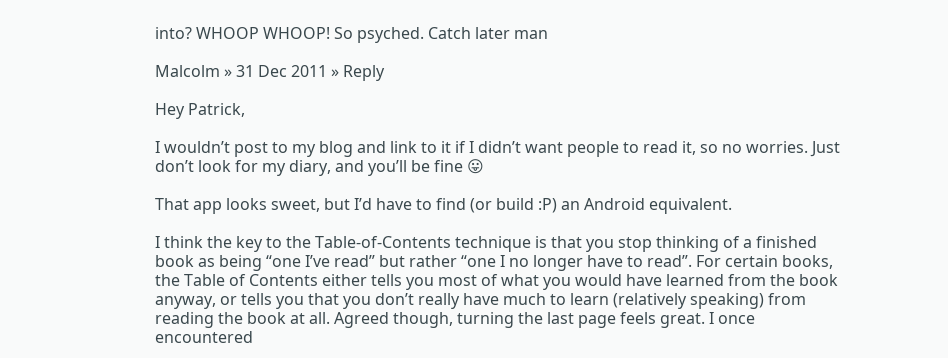into? WHOOP WHOOP! So psyched. Catch later man

Malcolm » 31 Dec 2011 » Reply

Hey Patrick,

I wouldn’t post to my blog and link to it if I didn’t want people to read it, so no worries. Just don’t look for my diary, and you’ll be fine 😛

That app looks sweet, but I’d have to find (or build :P) an Android equivalent.

I think the key to the Table-of-Contents technique is that you stop thinking of a finished book as being “one I’ve read” but rather “one I no longer have to read”. For certain books, the Table of Contents either tells you most of what you would have learned from the book anyway, or tells you that you don’t really have much to learn (relatively speaking) from reading the book at all. Agreed though, turning the last page feels great. I once encountered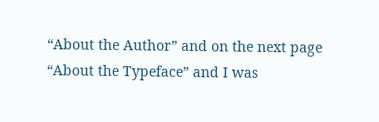“About the Author” and on the next page “About the Typeface” and I was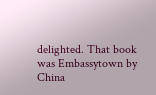delighted. That book was Embassytown by China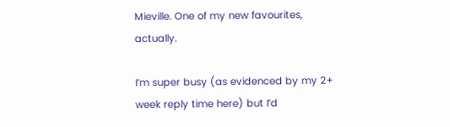Mieville. One of my new favourites, actually.

I’m super busy (as evidenced by my 2+ week reply time here) but I’d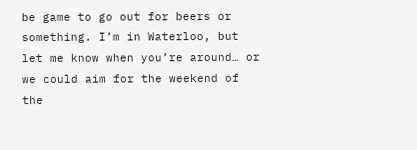be game to go out for beers or something. I’m in Waterloo, but let me know when you’re around… or we could aim for the weekend of the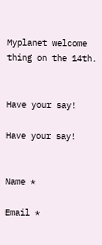Myplanet welcome thing on the 14th.


Have your say!

Have your say!


Name *

Email *